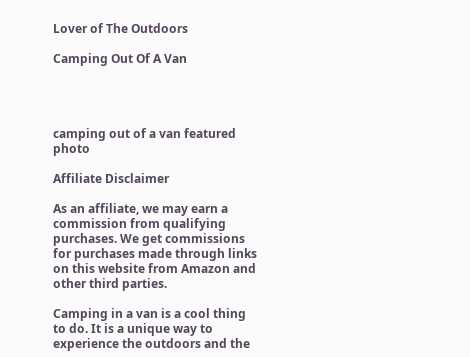Lover of The Outdoors

Camping Out Of A Van




camping out of a van featured photo

Affiliate Disclaimer

As an affiliate, we may earn a commission from qualifying purchases. We get commissions for purchases made through links on this website from Amazon and other third parties.

Camping in a van is a cool thing to do. It is a unique way to experience the outdoors and the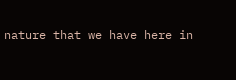nature that we have here in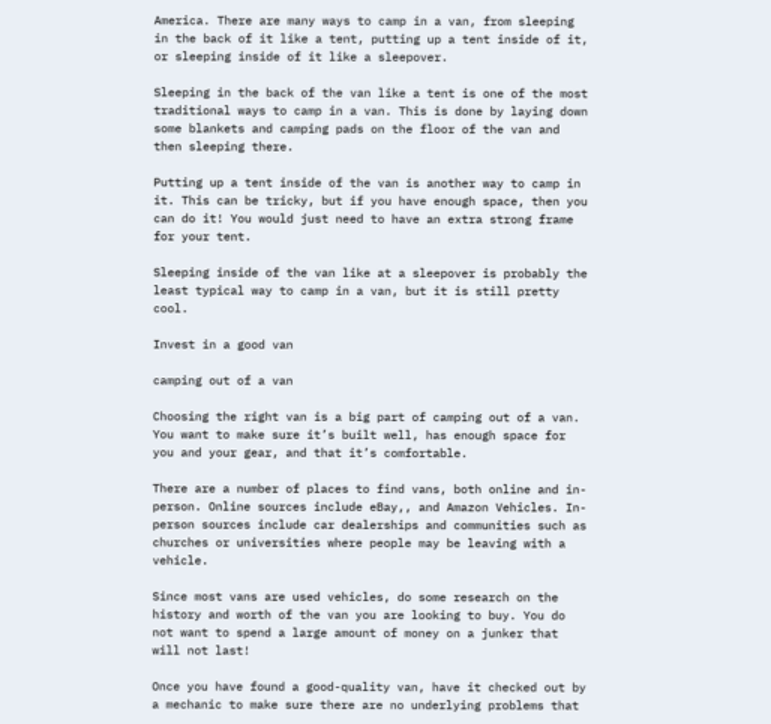America. There are many ways to camp in a van, from sleeping in the back of it like a tent, putting up a tent inside of it, or sleeping inside of it like a sleepover.

Sleeping in the back of the van like a tent is one of the most traditional ways to camp in a van. This is done by laying down some blankets and camping pads on the floor of the van and then sleeping there.

Putting up a tent inside of the van is another way to camp in it. This can be tricky, but if you have enough space, then you can do it! You would just need to have an extra strong frame for your tent.

Sleeping inside of the van like at a sleepover is probably the least typical way to camp in a van, but it is still pretty cool.

Invest in a good van

camping out of a van

Choosing the right van is a big part of camping out of a van. You want to make sure it’s built well, has enough space for you and your gear, and that it’s comfortable.

There are a number of places to find vans, both online and in-person. Online sources include eBay,, and Amazon Vehicles. In-person sources include car dealerships and communities such as churches or universities where people may be leaving with a vehicle.

Since most vans are used vehicles, do some research on the history and worth of the van you are looking to buy. You do not want to spend a large amount of money on a junker that will not last!

Once you have found a good-quality van, have it checked out by a mechanic to make sure there are no underlying problems that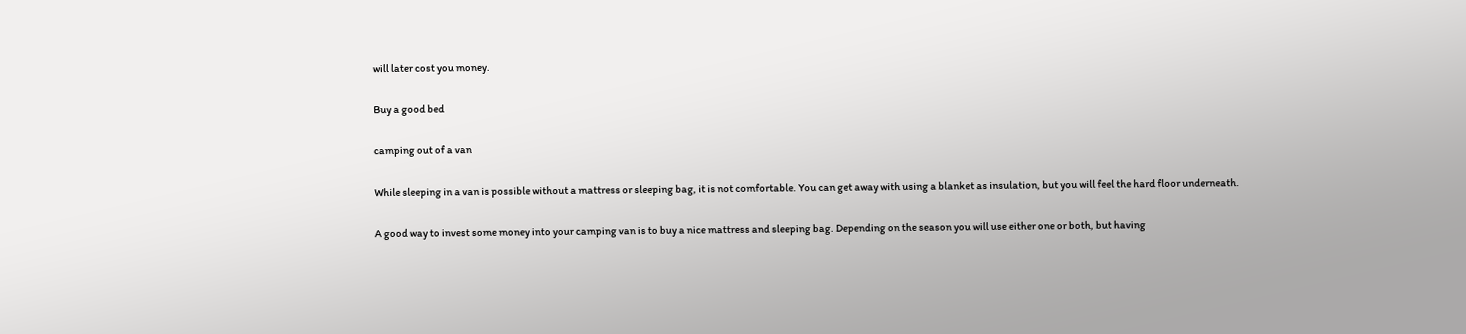will later cost you money.

Buy a good bed

camping out of a van

While sleeping in a van is possible without a mattress or sleeping bag, it is not comfortable. You can get away with using a blanket as insulation, but you will feel the hard floor underneath.

A good way to invest some money into your camping van is to buy a nice mattress and sleeping bag. Depending on the season you will use either one or both, but having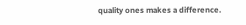quality ones makes a difference.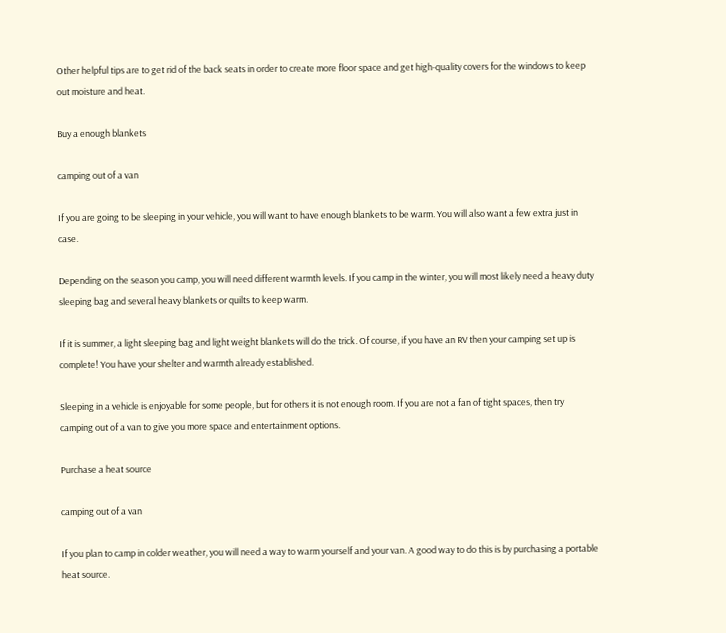Other helpful tips are to get rid of the back seats in order to create more floor space and get high-quality covers for the windows to keep out moisture and heat.

Buy a enough blankets

camping out of a van

If you are going to be sleeping in your vehicle, you will want to have enough blankets to be warm. You will also want a few extra just in case.

Depending on the season you camp, you will need different warmth levels. If you camp in the winter, you will most likely need a heavy duty sleeping bag and several heavy blankets or quilts to keep warm.

If it is summer, a light sleeping bag and light weight blankets will do the trick. Of course, if you have an RV then your camping set up is complete! You have your shelter and warmth already established.

Sleeping in a vehicle is enjoyable for some people, but for others it is not enough room. If you are not a fan of tight spaces, then try camping out of a van to give you more space and entertainment options.

Purchase a heat source

camping out of a van

If you plan to camp in colder weather, you will need a way to warm yourself and your van. A good way to do this is by purchasing a portable heat source.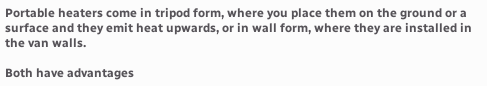Portable heaters come in tripod form, where you place them on the ground or a surface and they emit heat upwards, or in wall form, where they are installed in the van walls.

Both have advantages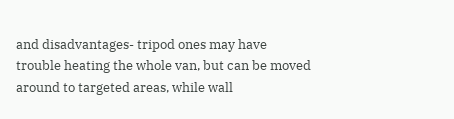and disadvantages- tripod ones may have trouble heating the whole van, but can be moved around to targeted areas, while wall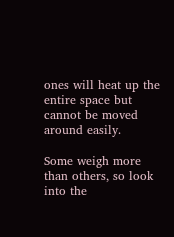ones will heat up the entire space but cannot be moved around easily.

Some weigh more than others, so look into the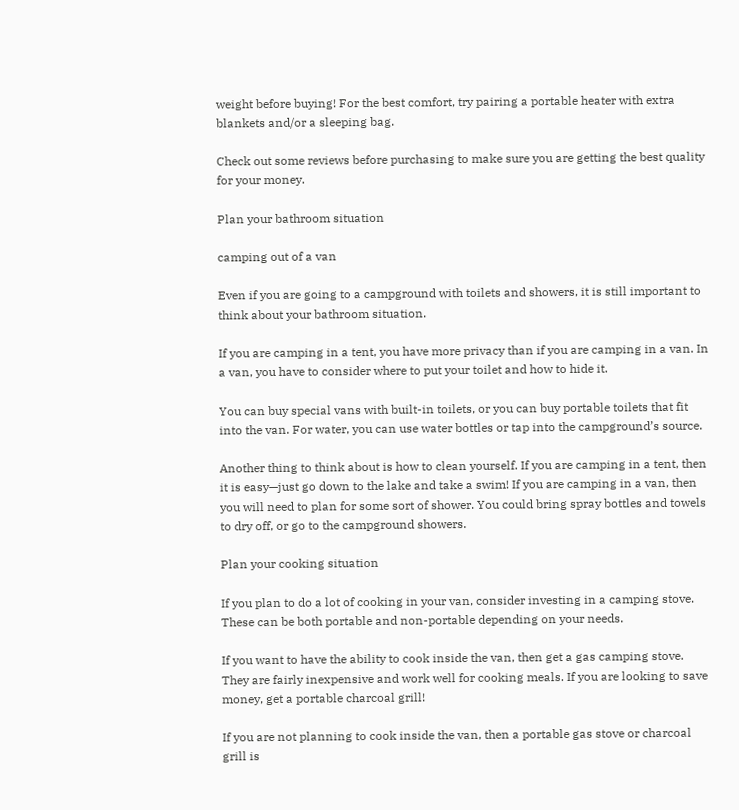weight before buying! For the best comfort, try pairing a portable heater with extra blankets and/or a sleeping bag.

Check out some reviews before purchasing to make sure you are getting the best quality for your money.

Plan your bathroom situation

camping out of a van

Even if you are going to a campground with toilets and showers, it is still important to think about your bathroom situation.

If you are camping in a tent, you have more privacy than if you are camping in a van. In a van, you have to consider where to put your toilet and how to hide it.

You can buy special vans with built-in toilets, or you can buy portable toilets that fit into the van. For water, you can use water bottles or tap into the campground’s source.

Another thing to think about is how to clean yourself. If you are camping in a tent, then it is easy—just go down to the lake and take a swim! If you are camping in a van, then you will need to plan for some sort of shower. You could bring spray bottles and towels to dry off, or go to the campground showers.

Plan your cooking situation

If you plan to do a lot of cooking in your van, consider investing in a camping stove. These can be both portable and non-portable depending on your needs.

If you want to have the ability to cook inside the van, then get a gas camping stove. They are fairly inexpensive and work well for cooking meals. If you are looking to save money, get a portable charcoal grill!

If you are not planning to cook inside the van, then a portable gas stove or charcoal grill is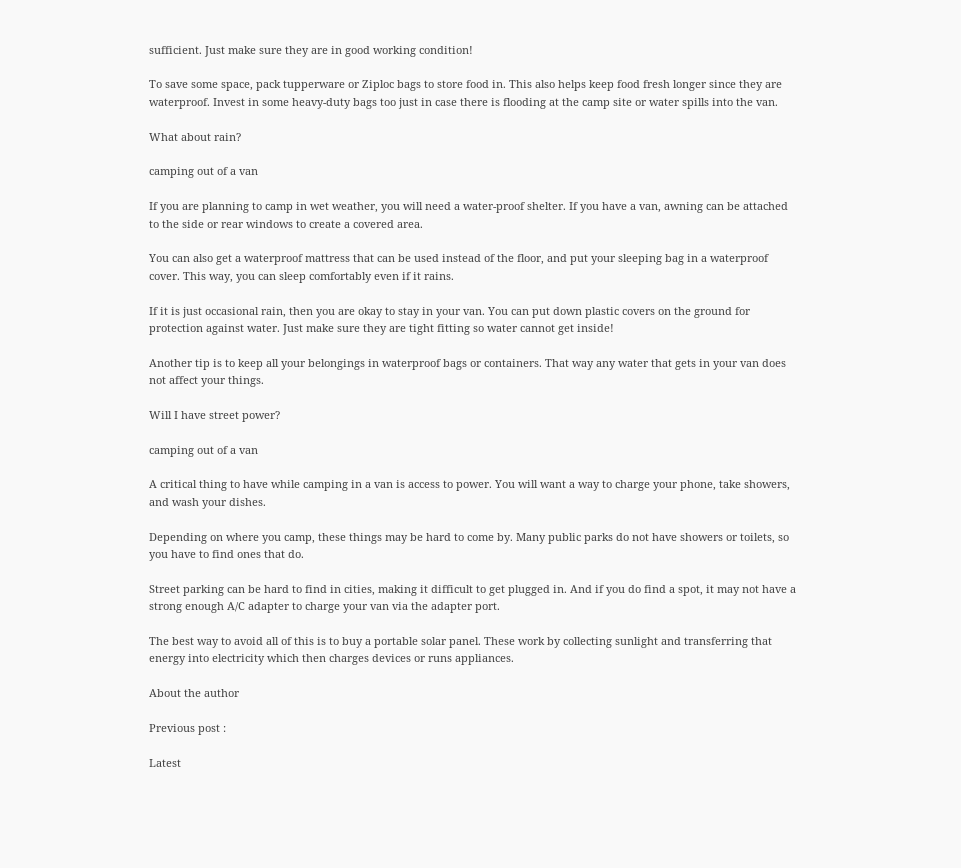sufficient. Just make sure they are in good working condition!

To save some space, pack tupperware or Ziploc bags to store food in. This also helps keep food fresh longer since they are waterproof. Invest in some heavy-duty bags too just in case there is flooding at the camp site or water spills into the van.

What about rain?

camping out of a van

If you are planning to camp in wet weather, you will need a water-proof shelter. If you have a van, awning can be attached to the side or rear windows to create a covered area.

You can also get a waterproof mattress that can be used instead of the floor, and put your sleeping bag in a waterproof cover. This way, you can sleep comfortably even if it rains.

If it is just occasional rain, then you are okay to stay in your van. You can put down plastic covers on the ground for protection against water. Just make sure they are tight fitting so water cannot get inside!

Another tip is to keep all your belongings in waterproof bags or containers. That way any water that gets in your van does not affect your things.

Will I have street power?

camping out of a van

A critical thing to have while camping in a van is access to power. You will want a way to charge your phone, take showers, and wash your dishes.

Depending on where you camp, these things may be hard to come by. Many public parks do not have showers or toilets, so you have to find ones that do.

Street parking can be hard to find in cities, making it difficult to get plugged in. And if you do find a spot, it may not have a strong enough A/C adapter to charge your van via the adapter port.

The best way to avoid all of this is to buy a portable solar panel. These work by collecting sunlight and transferring that energy into electricity which then charges devices or runs appliances.

About the author

Previous post :

Latest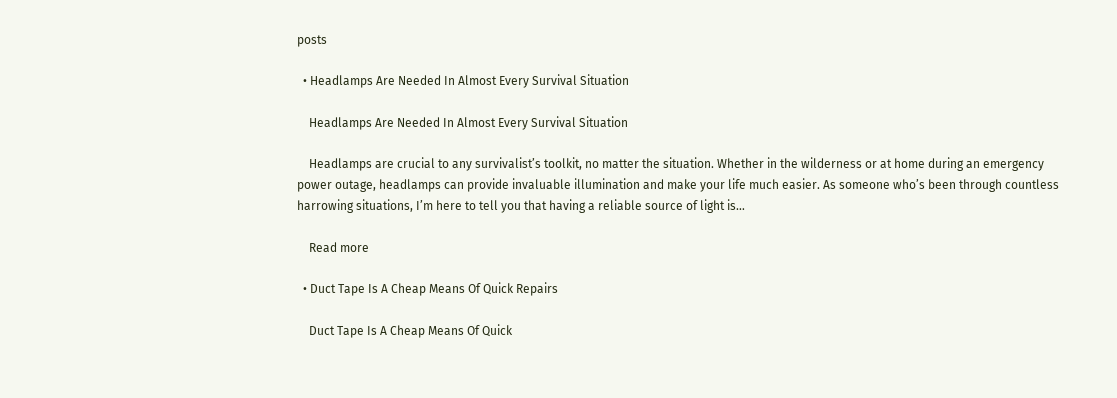posts

  • Headlamps Are Needed In Almost Every Survival Situation

    Headlamps Are Needed In Almost Every Survival Situation

    Headlamps are crucial to any survivalist’s toolkit, no matter the situation. Whether in the wilderness or at home during an emergency power outage, headlamps can provide invaluable illumination and make your life much easier. As someone who’s been through countless harrowing situations, I’m here to tell you that having a reliable source of light is…

    Read more

  • Duct Tape Is A Cheap Means Of Quick Repairs

    Duct Tape Is A Cheap Means Of Quick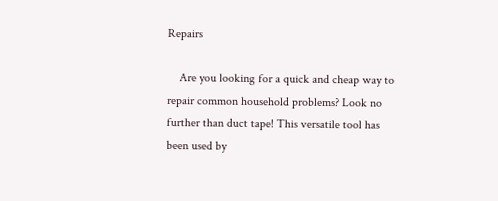Repairs

    Are you looking for a quick and cheap way to repair common household problems? Look no further than duct tape! This versatile tool has been used by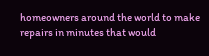homeowners around the world to make repairs in minutes that would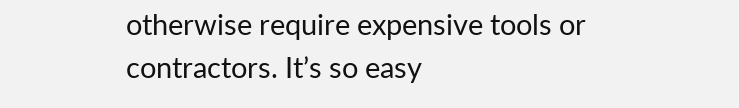otherwise require expensive tools or contractors. It’s so easy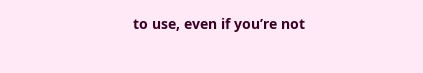to use, even if you’re not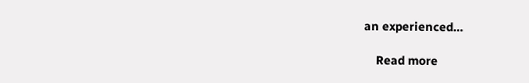an experienced…

    Read more